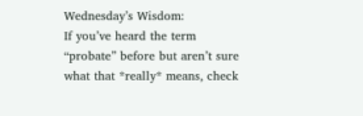Wednesday’s Wisdom:
If you’ve heard the term “probate” before but aren’t sure what that *really* means, check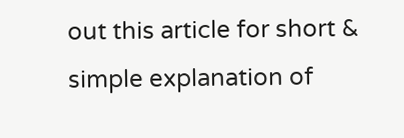out this article for short & simple explanation of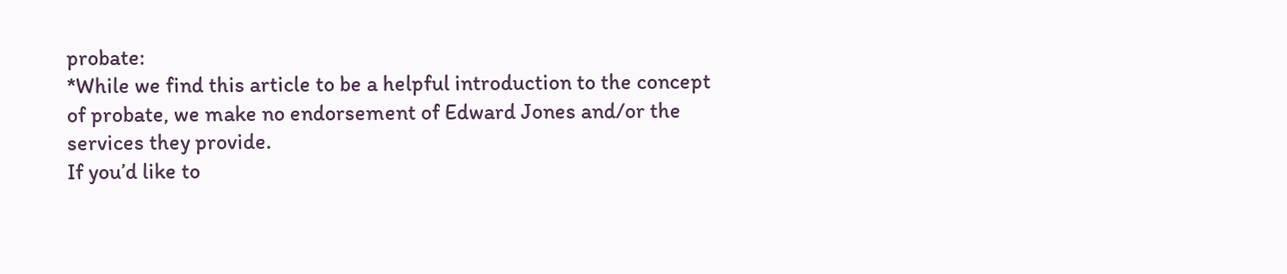probate:
*While we find this article to be a helpful introduction to the concept of probate, we make no endorsement of Edward Jones and/or the services they provide.
If you’d like to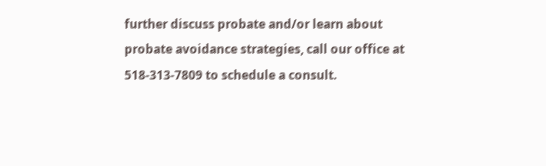further discuss probate and/or learn about probate avoidance strategies, call our office at 518-313-7809 to schedule a consult.